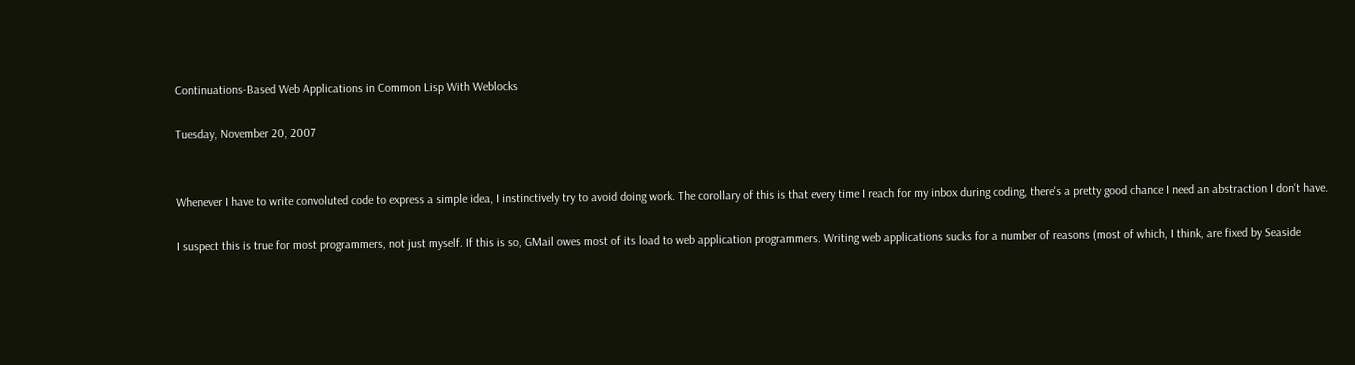Continuations-Based Web Applications in Common Lisp With Weblocks

Tuesday, November 20, 2007


Whenever I have to write convoluted code to express a simple idea, I instinctively try to avoid doing work. The corollary of this is that every time I reach for my inbox during coding, there's a pretty good chance I need an abstraction I don't have.

I suspect this is true for most programmers, not just myself. If this is so, GMail owes most of its load to web application programmers. Writing web applications sucks for a number of reasons (most of which, I think, are fixed by Seaside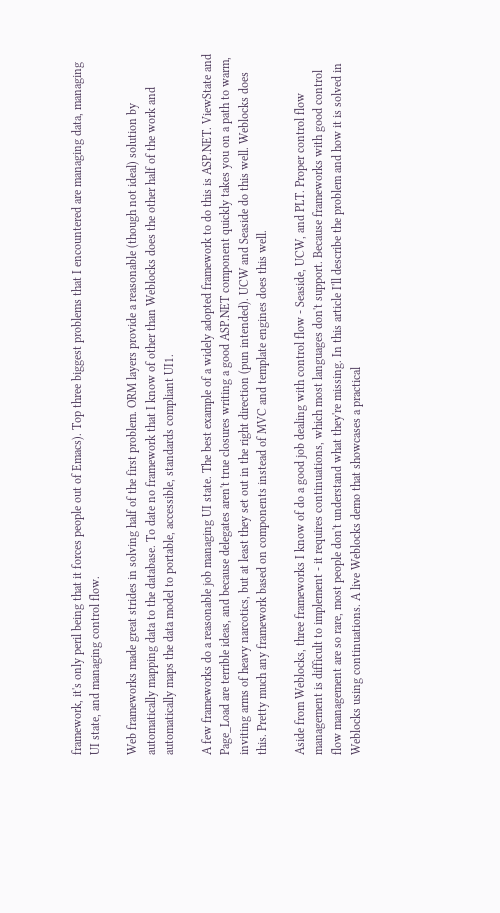framework, it's only peril being that it forces people out of Emacs). Top three biggest problems that I encountered are managing data, managing UI state, and managing control flow.

Web frameworks made great strides in solving half of the first problem. ORM layers provide a reasonable (though not ideal) solution by automatically mapping data to the database. To date no framework that I know of other than Weblocks does the other half of the work and automatically maps the data model to portable, accessible, standards compliant UI1.

A few frameworks do a reasonable job managing UI state. The best example of a widely adopted framework to do this is ASP.NET. ViewState and Page_Load are terrible ideas, and because delegates aren't true closures writing a good ASP.NET component quickly takes you on a path to warm, inviting arms of heavy narcotics, but at least they set out in the right direction (pun intended). UCW and Seaside do this well. Weblocks does this. Pretty much any framework based on components instead of MVC and template engines does this well.

Aside from Weblocks, three frameworks I know of do a good job dealing with control flow - Seaside, UCW, and PLT. Proper control flow management is difficult to implement - it requires continuations, which most languages don't support. Because frameworks with good control flow management are so rare, most people don't understand what they're missing. In this article I'll describe the problem and how it is solved in Weblocks using continuations. A live Weblocks demo that showcases a practical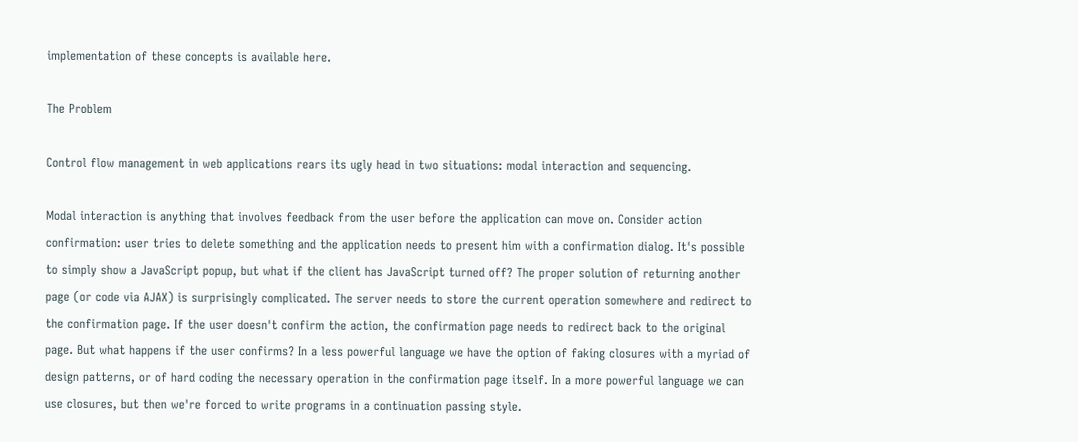implementation of these concepts is available here.

The Problem

Control flow management in web applications rears its ugly head in two situations: modal interaction and sequencing.

Modal interaction is anything that involves feedback from the user before the application can move on. Consider action confirmation: user tries to delete something and the application needs to present him with a confirmation dialog. It's possible to simply show a JavaScript popup, but what if the client has JavaScript turned off? The proper solution of returning another page (or code via AJAX) is surprisingly complicated. The server needs to store the current operation somewhere and redirect to the confirmation page. If the user doesn't confirm the action, the confirmation page needs to redirect back to the original page. But what happens if the user confirms? In a less powerful language we have the option of faking closures with a myriad of design patterns, or of hard coding the necessary operation in the confirmation page itself. In a more powerful language we can use closures, but then we're forced to write programs in a continuation passing style.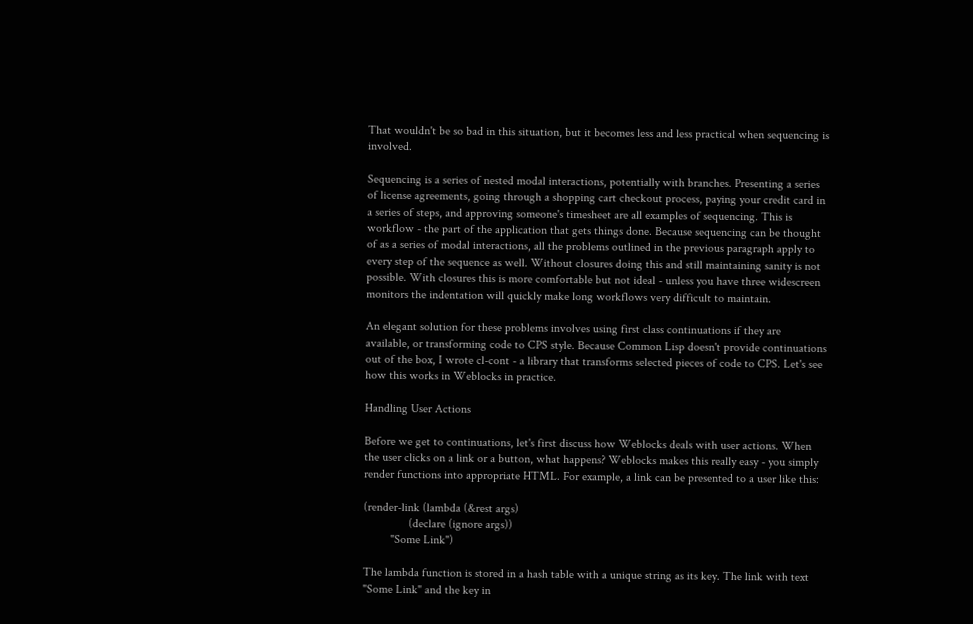That wouldn't be so bad in this situation, but it becomes less and less practical when sequencing is involved.

Sequencing is a series of nested modal interactions, potentially with branches. Presenting a series of license agreements, going through a shopping cart checkout process, paying your credit card in a series of steps, and approving someone's timesheet are all examples of sequencing. This is workflow - the part of the application that gets things done. Because sequencing can be thought of as a series of modal interactions, all the problems outlined in the previous paragraph apply to every step of the sequence as well. Without closures doing this and still maintaining sanity is not possible. With closures this is more comfortable but not ideal - unless you have three widescreen monitors the indentation will quickly make long workflows very difficult to maintain.

An elegant solution for these problems involves using first class continuations if they are available, or transforming code to CPS style. Because Common Lisp doesn't provide continuations out of the box, I wrote cl-cont - a library that transforms selected pieces of code to CPS. Let's see how this works in Weblocks in practice.

Handling User Actions

Before we get to continuations, let's first discuss how Weblocks deals with user actions. When the user clicks on a link or a button, what happens? Weblocks makes this really easy - you simply render functions into appropriate HTML. For example, a link can be presented to a user like this:

(render-link (lambda (&rest args)
               (declare (ignore args))
         "Some Link")

The lambda function is stored in a hash table with a unique string as its key. The link with text "Some Link" and the key in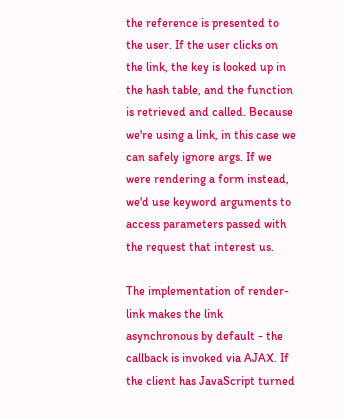the reference is presented to the user. If the user clicks on the link, the key is looked up in the hash table, and the function is retrieved and called. Because we're using a link, in this case we can safely ignore args. If we were rendering a form instead, we'd use keyword arguments to access parameters passed with the request that interest us.

The implementation of render-link makes the link asynchronous by default - the callback is invoked via AJAX. If the client has JavaScript turned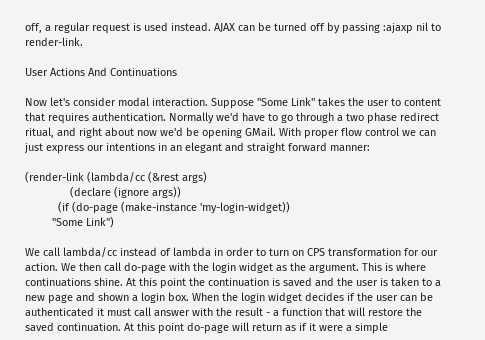off, a regular request is used instead. AJAX can be turned off by passing :ajaxp nil to render-link.

User Actions And Continuations

Now let's consider modal interaction. Suppose "Some Link" takes the user to content that requires authentication. Normally we'd have to go through a two phase redirect ritual, and right about now we'd be opening GMail. With proper flow control we can just express our intentions in an elegant and straight forward manner:

(render-link (lambda/cc (&rest args)
               (declare (ignore args))
           (if (do-page (make-instance 'my-login-widget))
         "Some Link")

We call lambda/cc instead of lambda in order to turn on CPS transformation for our action. We then call do-page with the login widget as the argument. This is where continuations shine. At this point the continuation is saved and the user is taken to a new page and shown a login box. When the login widget decides if the user can be authenticated it must call answer with the result - a function that will restore the saved continuation. At this point do-page will return as if it were a simple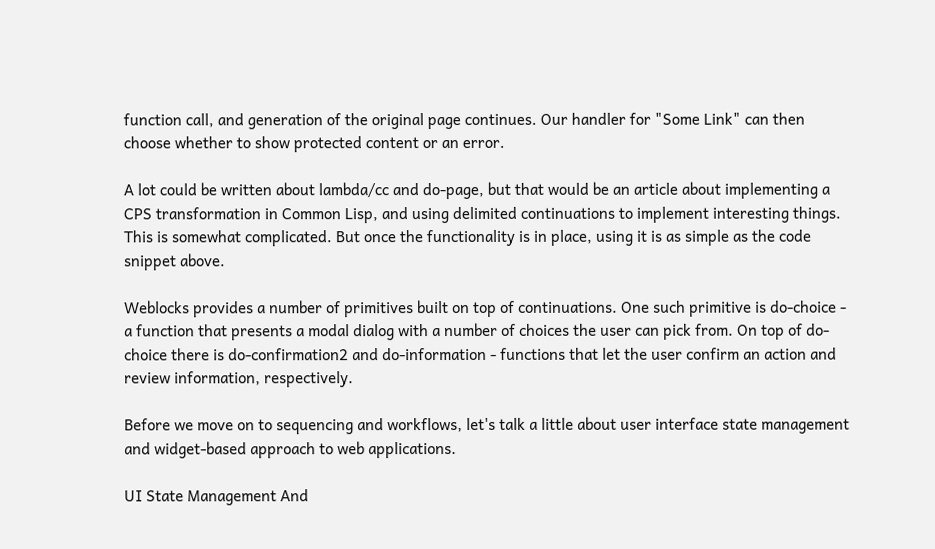function call, and generation of the original page continues. Our handler for "Some Link" can then choose whether to show protected content or an error.

A lot could be written about lambda/cc and do-page, but that would be an article about implementing a CPS transformation in Common Lisp, and using delimited continuations to implement interesting things. This is somewhat complicated. But once the functionality is in place, using it is as simple as the code snippet above.

Weblocks provides a number of primitives built on top of continuations. One such primitive is do-choice - a function that presents a modal dialog with a number of choices the user can pick from. On top of do-choice there is do-confirmation2 and do-information - functions that let the user confirm an action and review information, respectively.

Before we move on to sequencing and workflows, let's talk a little about user interface state management and widget-based approach to web applications.

UI State Management And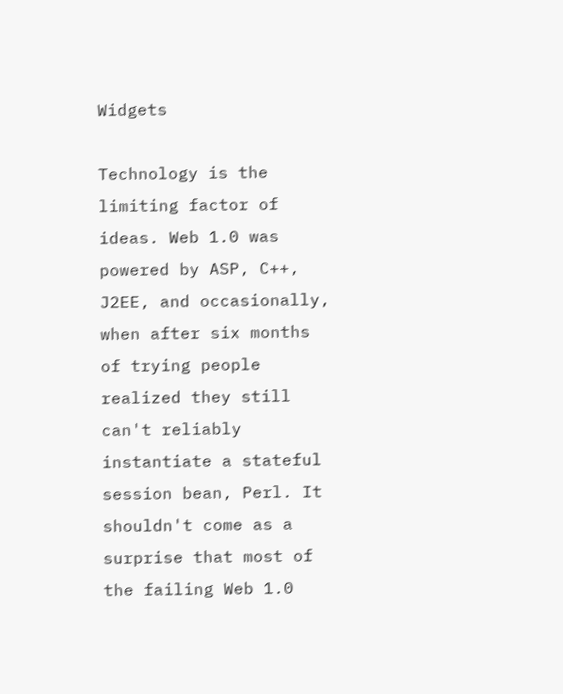Widgets

Technology is the limiting factor of ideas. Web 1.0 was powered by ASP, C++, J2EE, and occasionally, when after six months of trying people realized they still can't reliably instantiate a stateful session bean, Perl. It shouldn't come as a surprise that most of the failing Web 1.0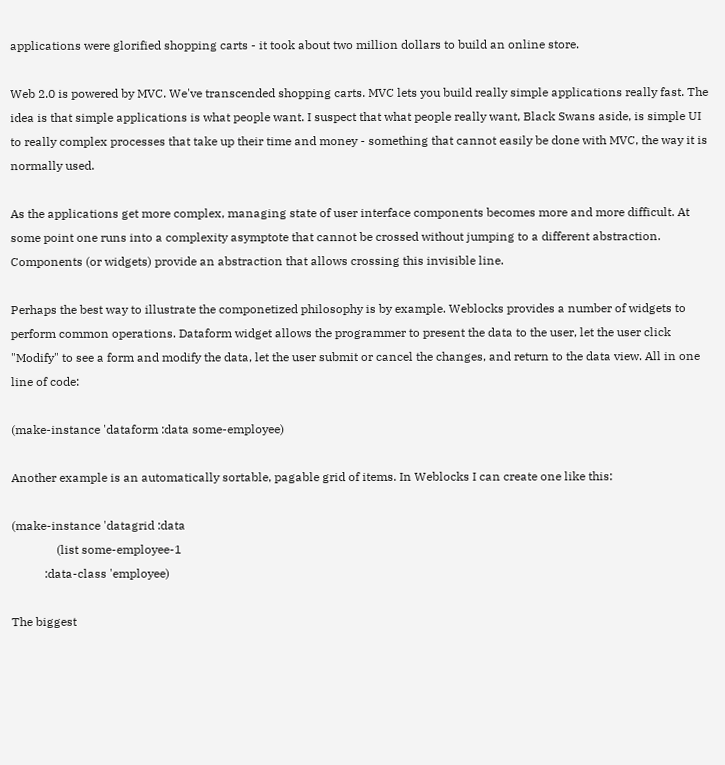applications were glorified shopping carts - it took about two million dollars to build an online store.

Web 2.0 is powered by MVC. We've transcended shopping carts. MVC lets you build really simple applications really fast. The idea is that simple applications is what people want. I suspect that what people really want, Black Swans aside, is simple UI to really complex processes that take up their time and money - something that cannot easily be done with MVC, the way it is normally used.

As the applications get more complex, managing state of user interface components becomes more and more difficult. At some point one runs into a complexity asymptote that cannot be crossed without jumping to a different abstraction. Components (or widgets) provide an abstraction that allows crossing this invisible line.

Perhaps the best way to illustrate the componetized philosophy is by example. Weblocks provides a number of widgets to perform common operations. Dataform widget allows the programmer to present the data to the user, let the user click "Modify" to see a form and modify the data, let the user submit or cancel the changes, and return to the data view. All in one line of code:

(make-instance 'dataform :data some-employee)

Another example is an automatically sortable, pagable grid of items. In Weblocks I can create one like this:

(make-instance 'datagrid :data
               (list some-employee-1
           :data-class 'employee)

The biggest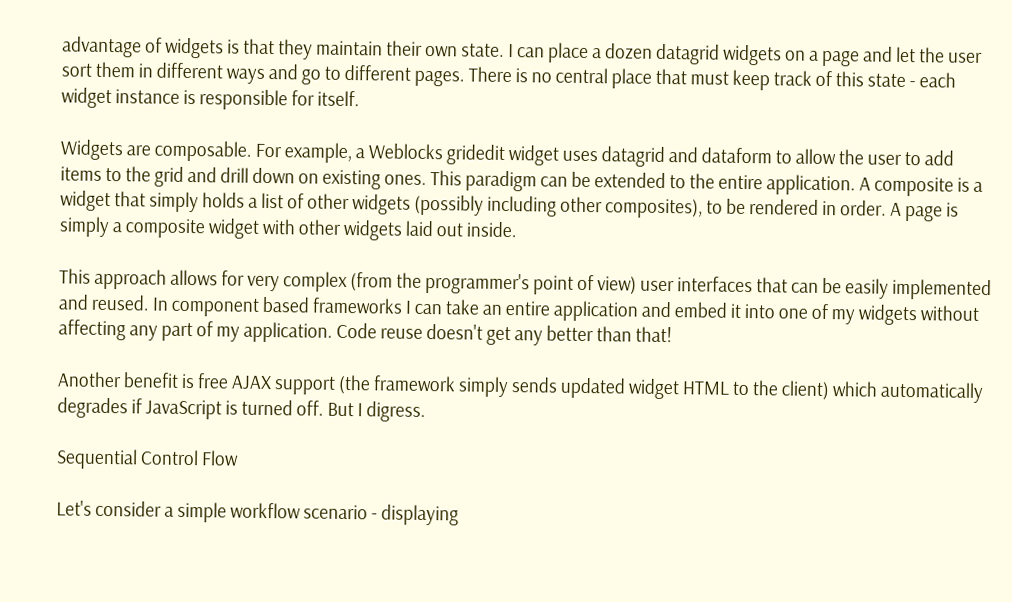advantage of widgets is that they maintain their own state. I can place a dozen datagrid widgets on a page and let the user sort them in different ways and go to different pages. There is no central place that must keep track of this state - each widget instance is responsible for itself.

Widgets are composable. For example, a Weblocks gridedit widget uses datagrid and dataform to allow the user to add items to the grid and drill down on existing ones. This paradigm can be extended to the entire application. A composite is a widget that simply holds a list of other widgets (possibly including other composites), to be rendered in order. A page is simply a composite widget with other widgets laid out inside.

This approach allows for very complex (from the programmer's point of view) user interfaces that can be easily implemented and reused. In component based frameworks I can take an entire application and embed it into one of my widgets without affecting any part of my application. Code reuse doesn't get any better than that!

Another benefit is free AJAX support (the framework simply sends updated widget HTML to the client) which automatically degrades if JavaScript is turned off. But I digress.

Sequential Control Flow

Let's consider a simple workflow scenario - displaying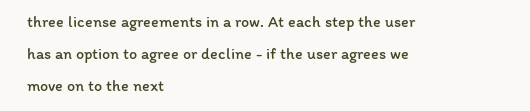three license agreements in a row. At each step the user has an option to agree or decline - if the user agrees we move on to the next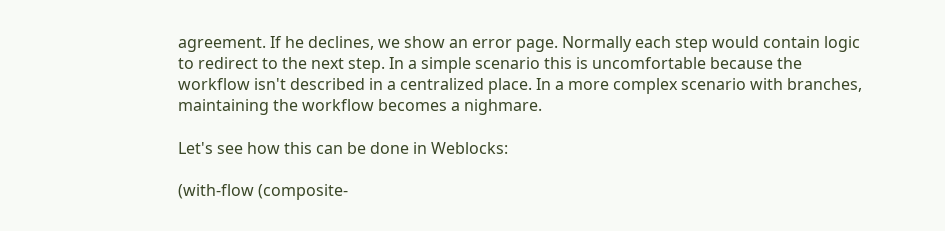agreement. If he declines, we show an error page. Normally each step would contain logic to redirect to the next step. In a simple scenario this is uncomfortable because the workflow isn't described in a centralized place. In a more complex scenario with branches, maintaining the workflow becomes a nighmare.

Let's see how this can be done in Weblocks:

(with-flow (composite-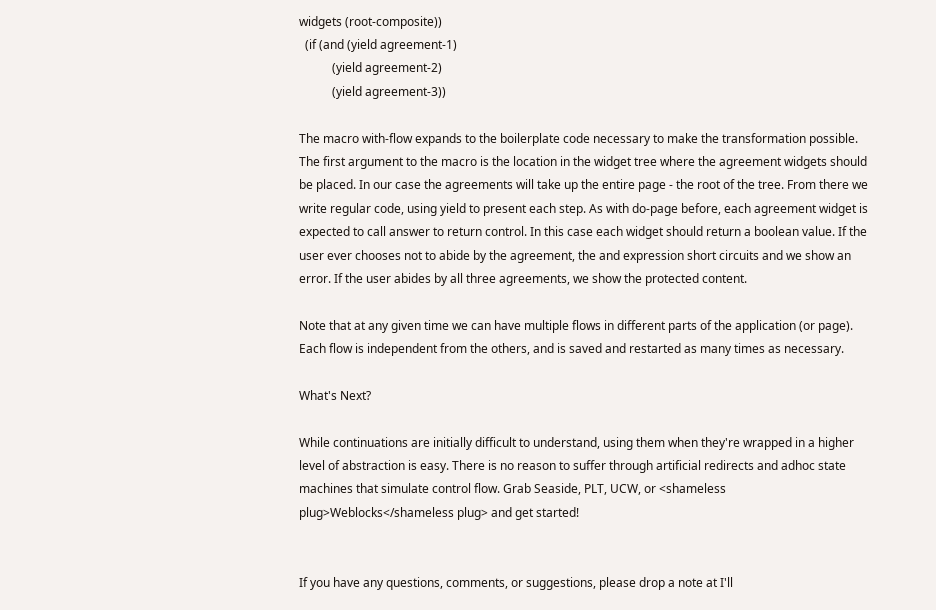widgets (root-composite))
  (if (and (yield agreement-1)
           (yield agreement-2)
           (yield agreement-3))

The macro with-flow expands to the boilerplate code necessary to make the transformation possible. The first argument to the macro is the location in the widget tree where the agreement widgets should be placed. In our case the agreements will take up the entire page - the root of the tree. From there we write regular code, using yield to present each step. As with do-page before, each agreement widget is expected to call answer to return control. In this case each widget should return a boolean value. If the user ever chooses not to abide by the agreement, the and expression short circuits and we show an error. If the user abides by all three agreements, we show the protected content.

Note that at any given time we can have multiple flows in different parts of the application (or page). Each flow is independent from the others, and is saved and restarted as many times as necessary.

What's Next?

While continuations are initially difficult to understand, using them when they're wrapped in a higher level of abstraction is easy. There is no reason to suffer through artificial redirects and adhoc state machines that simulate control flow. Grab Seaside, PLT, UCW, or <shameless plug>Weblocks</shameless plug> and get started!


If you have any questions, comments, or suggestions, please drop a note at I'll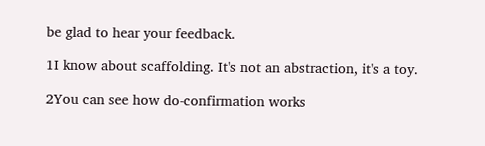be glad to hear your feedback.

1I know about scaffolding. It's not an abstraction, it's a toy.

2You can see how do-confirmation works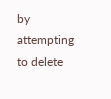by attempting to delete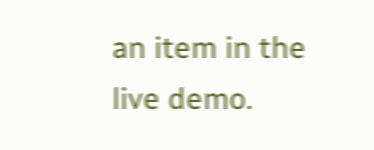an item in the live demo.